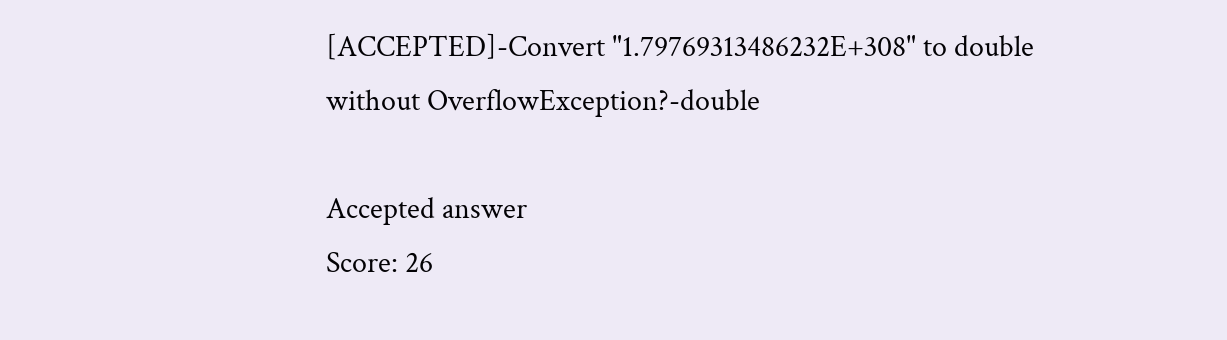[ACCEPTED]-Convert "1.79769313486232E+308" to double without OverflowException?-double

Accepted answer
Score: 26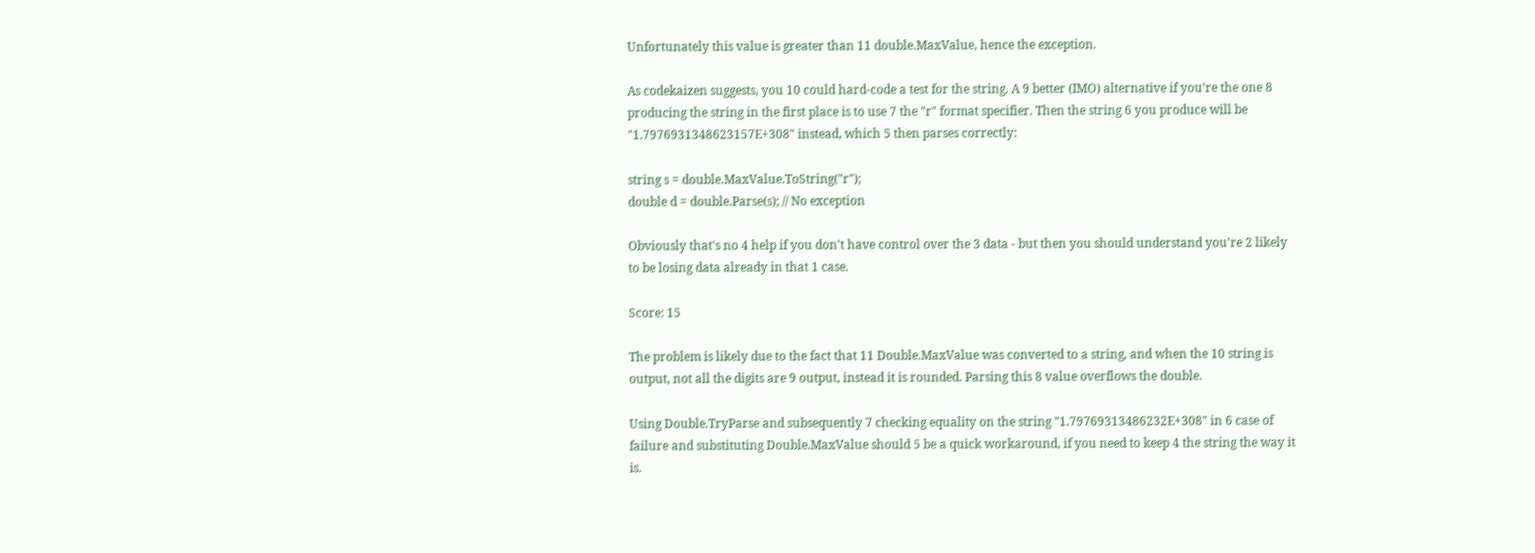Unfortunately this value is greater than 11 double.MaxValue, hence the exception.

As codekaizen suggests, you 10 could hard-code a test for the string. A 9 better (IMO) alternative if you're the one 8 producing the string in the first place is to use 7 the "r" format specifier. Then the string 6 you produce will be "1.7976931348623157E+308" instead, which 5 then parses correctly:

string s = double.MaxValue.ToString("r");
double d = double.Parse(s); // No exception

Obviously that's no 4 help if you don't have control over the 3 data - but then you should understand you're 2 likely to be losing data already in that 1 case.

Score: 15

The problem is likely due to the fact that 11 Double.MaxValue was converted to a string, and when the 10 string is output, not all the digits are 9 output, instead it is rounded. Parsing this 8 value overflows the double.

Using Double.TryParse and subsequently 7 checking equality on the string "1.79769313486232E+308" in 6 case of failure and substituting Double.MaxValue should 5 be a quick workaround, if you need to keep 4 the string the way it is.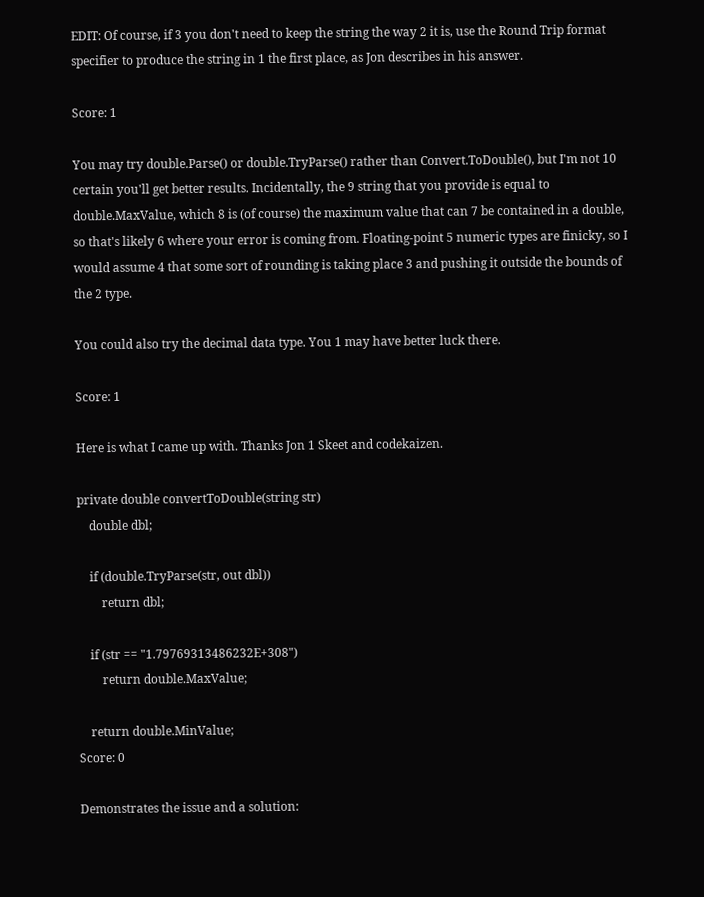EDIT: Of course, if 3 you don't need to keep the string the way 2 it is, use the Round Trip format specifier to produce the string in 1 the first place, as Jon describes in his answer.

Score: 1

You may try double.Parse() or double.TryParse() rather than Convert.ToDouble(), but I'm not 10 certain you'll get better results. Incidentally, the 9 string that you provide is equal to double.MaxValue, which 8 is (of course) the maximum value that can 7 be contained in a double, so that's likely 6 where your error is coming from. Floating-point 5 numeric types are finicky, so I would assume 4 that some sort of rounding is taking place 3 and pushing it outside the bounds of the 2 type.

You could also try the decimal data type. You 1 may have better luck there.

Score: 1

Here is what I came up with. Thanks Jon 1 Skeet and codekaizen.

private double convertToDouble(string str)
    double dbl;

    if (double.TryParse(str, out dbl))
        return dbl;

    if (str == "1.79769313486232E+308")
        return double.MaxValue;

    return double.MinValue;
Score: 0

Demonstrates the issue and a solution: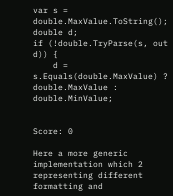var s = double.MaxValue.ToString();
double d;
if (!double.TryParse(s, out d)) {
    d = s.Equals(double.MaxValue) ? double.MaxValue : double.MinValue;


Score: 0

Here a more generic implementation which 2 representing different formatting and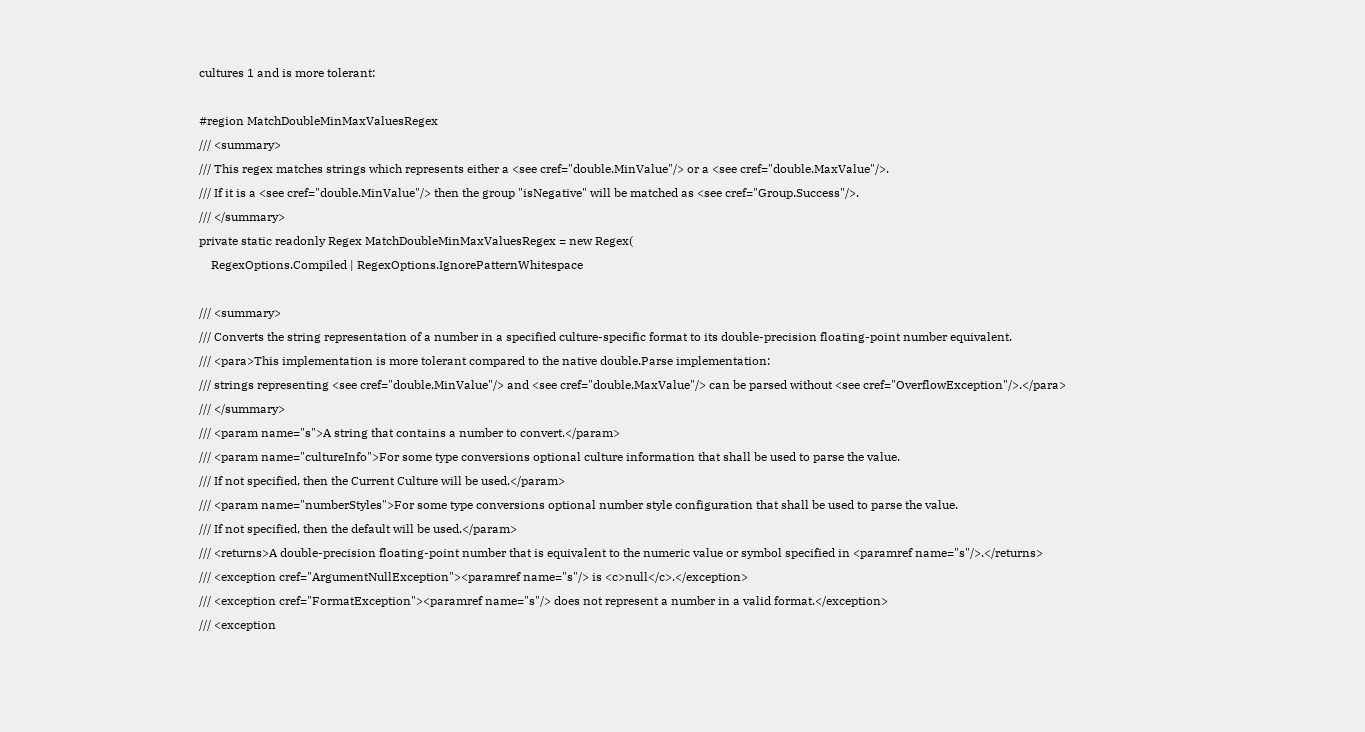cultures 1 and is more tolerant:

#region MatchDoubleMinMaxValuesRegex
/// <summary>
/// This regex matches strings which represents either a <see cref="double.MinValue"/> or a <see cref="double.MaxValue"/>.
/// If it is a <see cref="double.MinValue"/> then the group "isNegative" will be matched as <see cref="Group.Success"/>.
/// </summary>
private static readonly Regex MatchDoubleMinMaxValuesRegex = new Regex(
    RegexOptions.Compiled | RegexOptions.IgnorePatternWhitespace

/// <summary>
/// Converts the string representation of a number in a specified culture-specific format to its double-precision floating-point number equivalent.
/// <para>This implementation is more tolerant compared to the native double.Parse implementation:
/// strings representing <see cref="double.MinValue"/> and <see cref="double.MaxValue"/> can be parsed without <see cref="OverflowException"/>.</para>
/// </summary>
/// <param name="s">A string that contains a number to convert.</param>
/// <param name="cultureInfo">For some type conversions optional culture information that shall be used to parse the value.
/// If not specified, then the Current Culture will be used.</param>
/// <param name="numberStyles">For some type conversions optional number style configuration that shall be used to parse the value.
/// If not specified, then the default will be used.</param>
/// <returns>A double-precision floating-point number that is equivalent to the numeric value or symbol specified in <paramref name="s"/>.</returns>
/// <exception cref="ArgumentNullException"><paramref name="s"/> is <c>null</c>.</exception>
/// <exception cref="FormatException"><paramref name="s"/> does not represent a number in a valid format.</exception>
/// <exception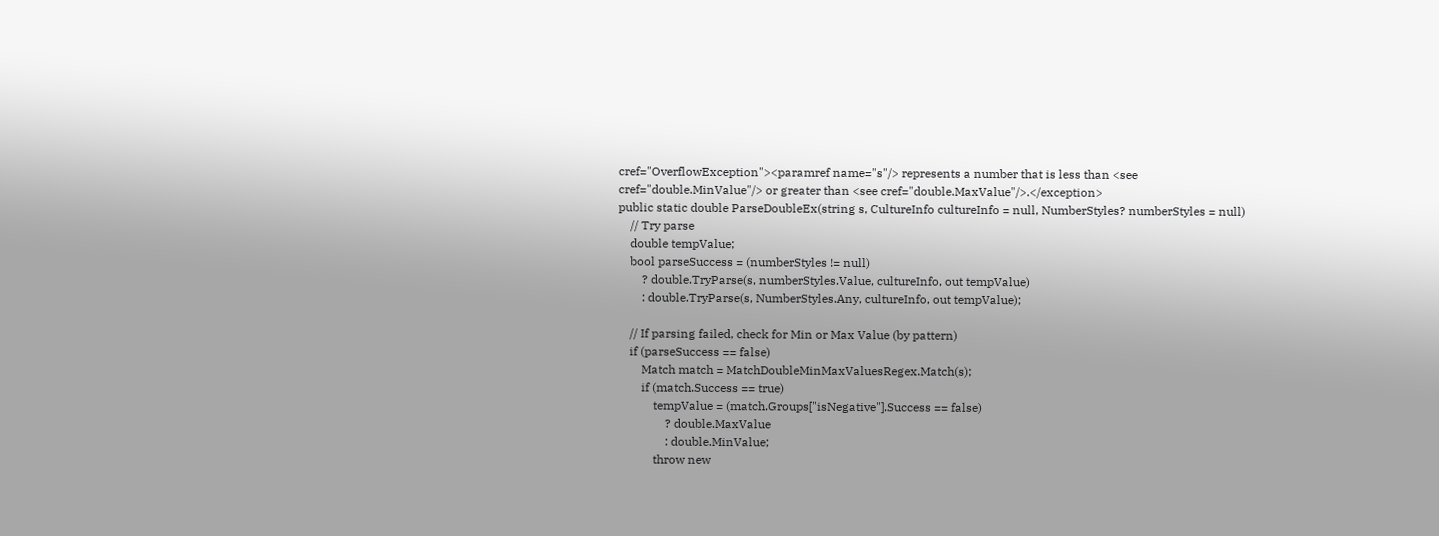cref="OverflowException"><paramref name="s"/> represents a number that is less than <see cref="double.MinValue"/> or greater than <see cref="double.MaxValue"/>.</exception>
public static double ParseDoubleEx(string s, CultureInfo cultureInfo = null, NumberStyles? numberStyles = null)
    // Try parse
    double tempValue;
    bool parseSuccess = (numberStyles != null)
        ? double.TryParse(s, numberStyles.Value, cultureInfo, out tempValue)
        : double.TryParse(s, NumberStyles.Any, cultureInfo, out tempValue);

    // If parsing failed, check for Min or Max Value (by pattern)
    if (parseSuccess == false)
        Match match = MatchDoubleMinMaxValuesRegex.Match(s);
        if (match.Success == true)
            tempValue = (match.Groups["isNegative"].Success == false)
                ? double.MaxValue
                : double.MinValue;
            throw new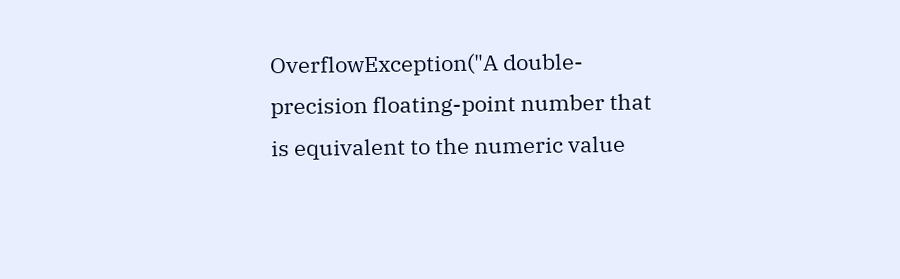OverflowException("A double-precision floating-point number that is equivalent to the numeric value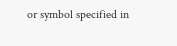or symbol specified in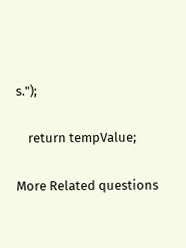s.");

    return tempValue;

More Related questions